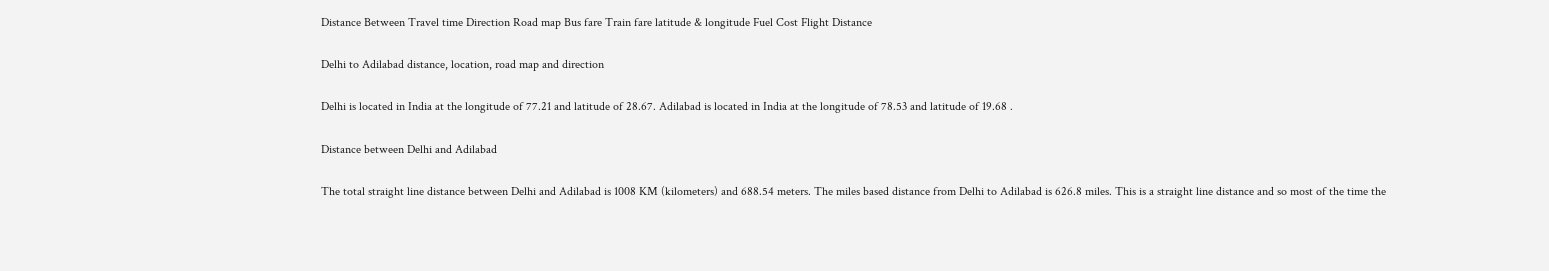Distance Between Travel time Direction Road map Bus fare Train fare latitude & longitude Fuel Cost Flight Distance

Delhi to Adilabad distance, location, road map and direction

Delhi is located in India at the longitude of 77.21 and latitude of 28.67. Adilabad is located in India at the longitude of 78.53 and latitude of 19.68 .

Distance between Delhi and Adilabad

The total straight line distance between Delhi and Adilabad is 1008 KM (kilometers) and 688.54 meters. The miles based distance from Delhi to Adilabad is 626.8 miles. This is a straight line distance and so most of the time the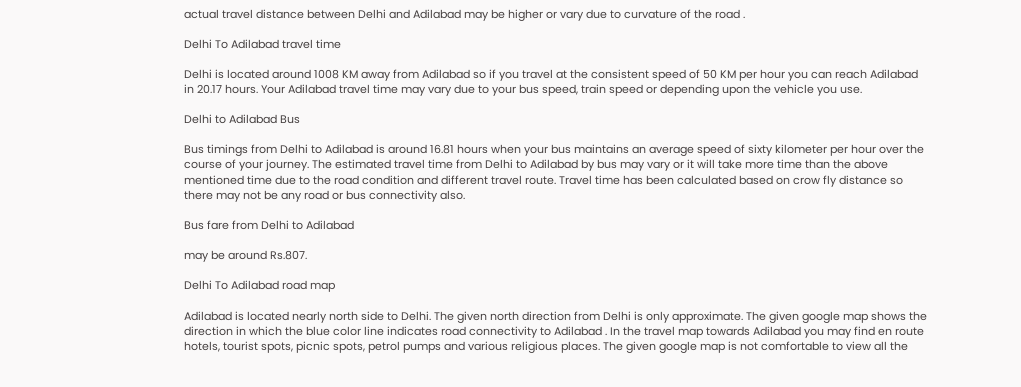actual travel distance between Delhi and Adilabad may be higher or vary due to curvature of the road .

Delhi To Adilabad travel time

Delhi is located around 1008 KM away from Adilabad so if you travel at the consistent speed of 50 KM per hour you can reach Adilabad in 20.17 hours. Your Adilabad travel time may vary due to your bus speed, train speed or depending upon the vehicle you use.

Delhi to Adilabad Bus

Bus timings from Delhi to Adilabad is around 16.81 hours when your bus maintains an average speed of sixty kilometer per hour over the course of your journey. The estimated travel time from Delhi to Adilabad by bus may vary or it will take more time than the above mentioned time due to the road condition and different travel route. Travel time has been calculated based on crow fly distance so there may not be any road or bus connectivity also.

Bus fare from Delhi to Adilabad

may be around Rs.807.

Delhi To Adilabad road map

Adilabad is located nearly north side to Delhi. The given north direction from Delhi is only approximate. The given google map shows the direction in which the blue color line indicates road connectivity to Adilabad . In the travel map towards Adilabad you may find en route hotels, tourist spots, picnic spots, petrol pumps and various religious places. The given google map is not comfortable to view all the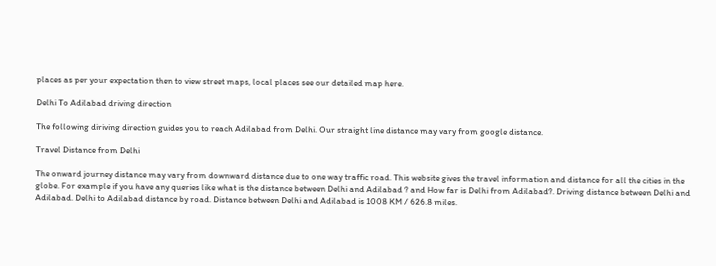places as per your expectation then to view street maps, local places see our detailed map here.

Delhi To Adilabad driving direction

The following diriving direction guides you to reach Adilabad from Delhi. Our straight line distance may vary from google distance.

Travel Distance from Delhi

The onward journey distance may vary from downward distance due to one way traffic road. This website gives the travel information and distance for all the cities in the globe. For example if you have any queries like what is the distance between Delhi and Adilabad ? and How far is Delhi from Adilabad?. Driving distance between Delhi and Adilabad. Delhi to Adilabad distance by road. Distance between Delhi and Adilabad is 1008 KM / 626.8 miles.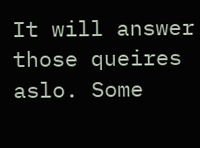It will answer those queires aslo. Some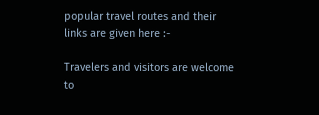popular travel routes and their links are given here :-

Travelers and visitors are welcome to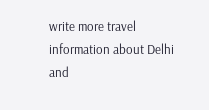write more travel information about Delhi and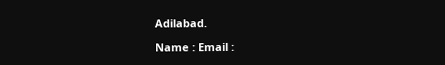Adilabad.

Name : Email :